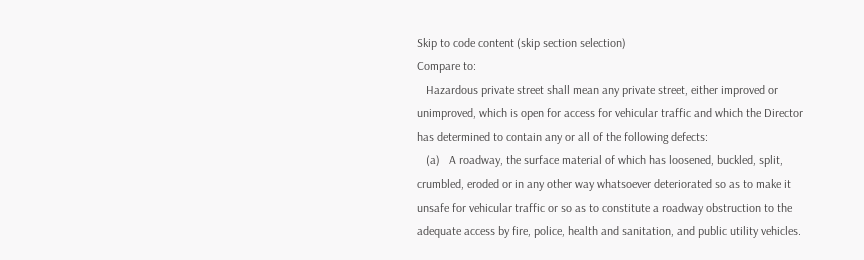Skip to code content (skip section selection)
Compare to:
   Hazardous private street shall mean any private street, either improved or unimproved, which is open for access for vehicular traffic and which the Director has determined to contain any or all of the following defects:
   (a)   A roadway, the surface material of which has loosened, buckled, split, crumbled, eroded or in any other way whatsoever deteriorated so as to make it unsafe for vehicular traffic or so as to constitute a roadway obstruction to the adequate access by fire, police, health and sanitation, and public utility vehicles.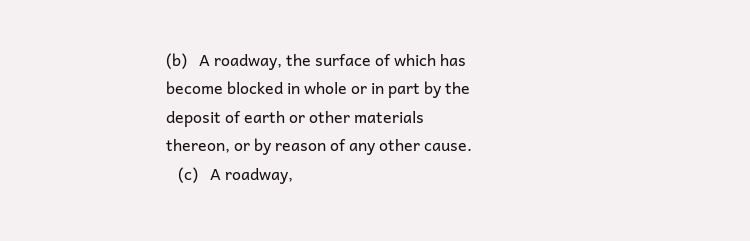(b)   A roadway, the surface of which has become blocked in whole or in part by the deposit of earth or other materials thereon, or by reason of any other cause.
   (c)   A roadway,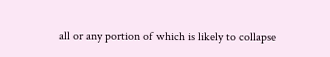all or any portion of which is likely to collapse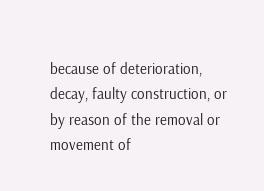because of deterioration, decay, faulty construction, or by reason of the removal or movement of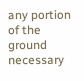any portion of the ground necessary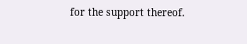for the support thereof.